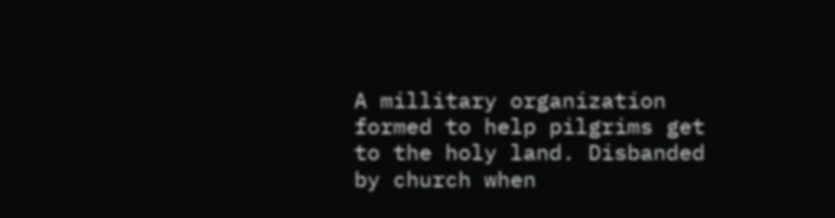A millitary organization formed to help pilgrims get to the holy land. Disbanded by church when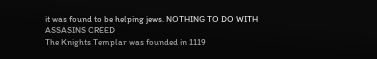it was found to be helping jews. NOTHING TO DO WITH ASSASINS CREED
The Knights Templar was founded in 1119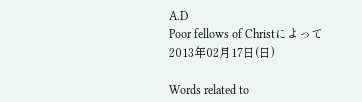A.D
Poor fellows of Christによって 2013年02月17日(日)

Words related to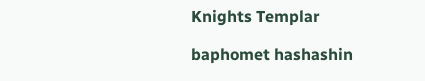Knights Templar

baphomet hashashin